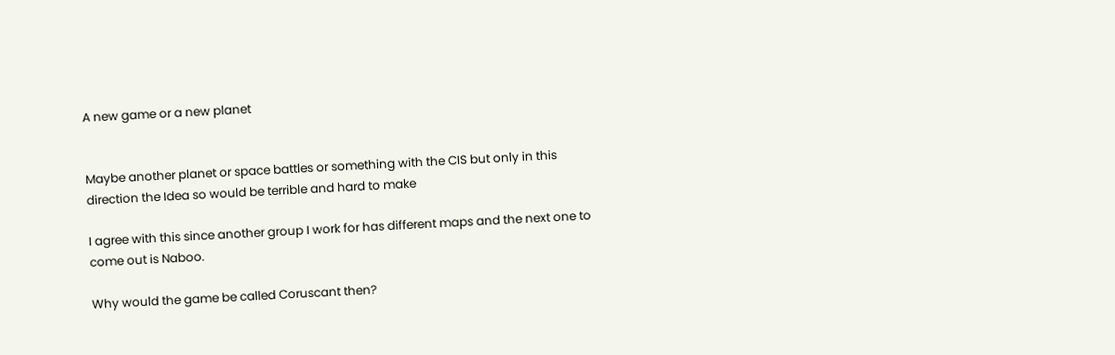A new game or a new planet


Maybe another planet or space battles or something with the CIS but only in this direction the Idea so would be terrible and hard to make

I agree with this since another group I work for has different maps and the next one to come out is Naboo.

Why would the game be called Coruscant then?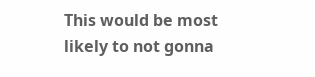This would be most likely to not gonna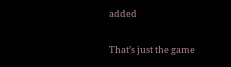added

That’s just the game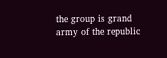the group is grand army of the republic